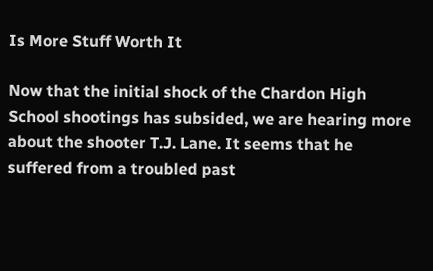Is More Stuff Worth It

Now that the initial shock of the Chardon High School shootings has subsided, we are hearing more about the shooter T.J. Lane. It seems that he suffered from a troubled past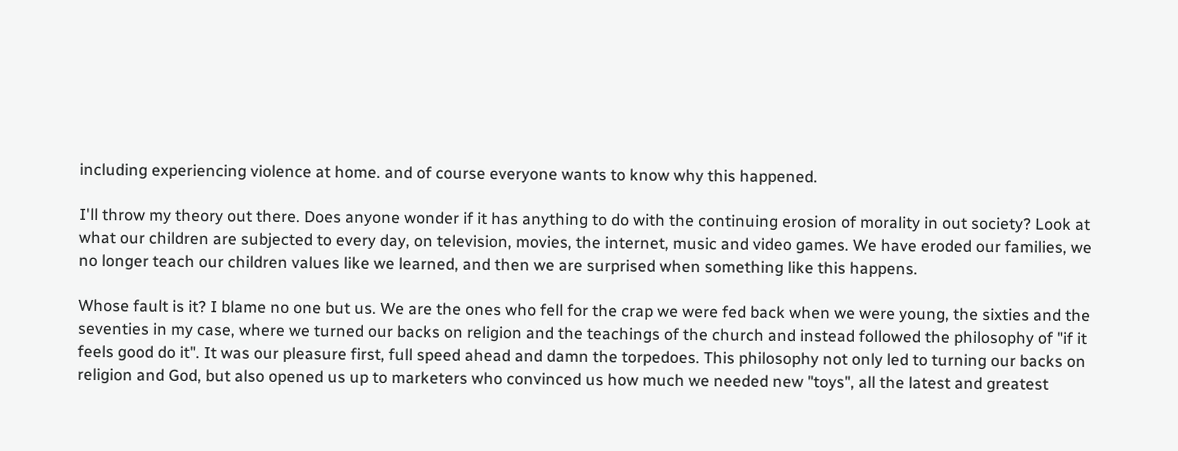including experiencing violence at home. and of course everyone wants to know why this happened.

I'll throw my theory out there. Does anyone wonder if it has anything to do with the continuing erosion of morality in out society? Look at what our children are subjected to every day, on television, movies, the internet, music and video games. We have eroded our families, we no longer teach our children values like we learned, and then we are surprised when something like this happens.

Whose fault is it? I blame no one but us. We are the ones who fell for the crap we were fed back when we were young, the sixties and the seventies in my case, where we turned our backs on religion and the teachings of the church and instead followed the philosophy of "if it feels good do it". It was our pleasure first, full speed ahead and damn the torpedoes. This philosophy not only led to turning our backs on religion and God, but also opened us up to marketers who convinced us how much we needed new "toys", all the latest and greatest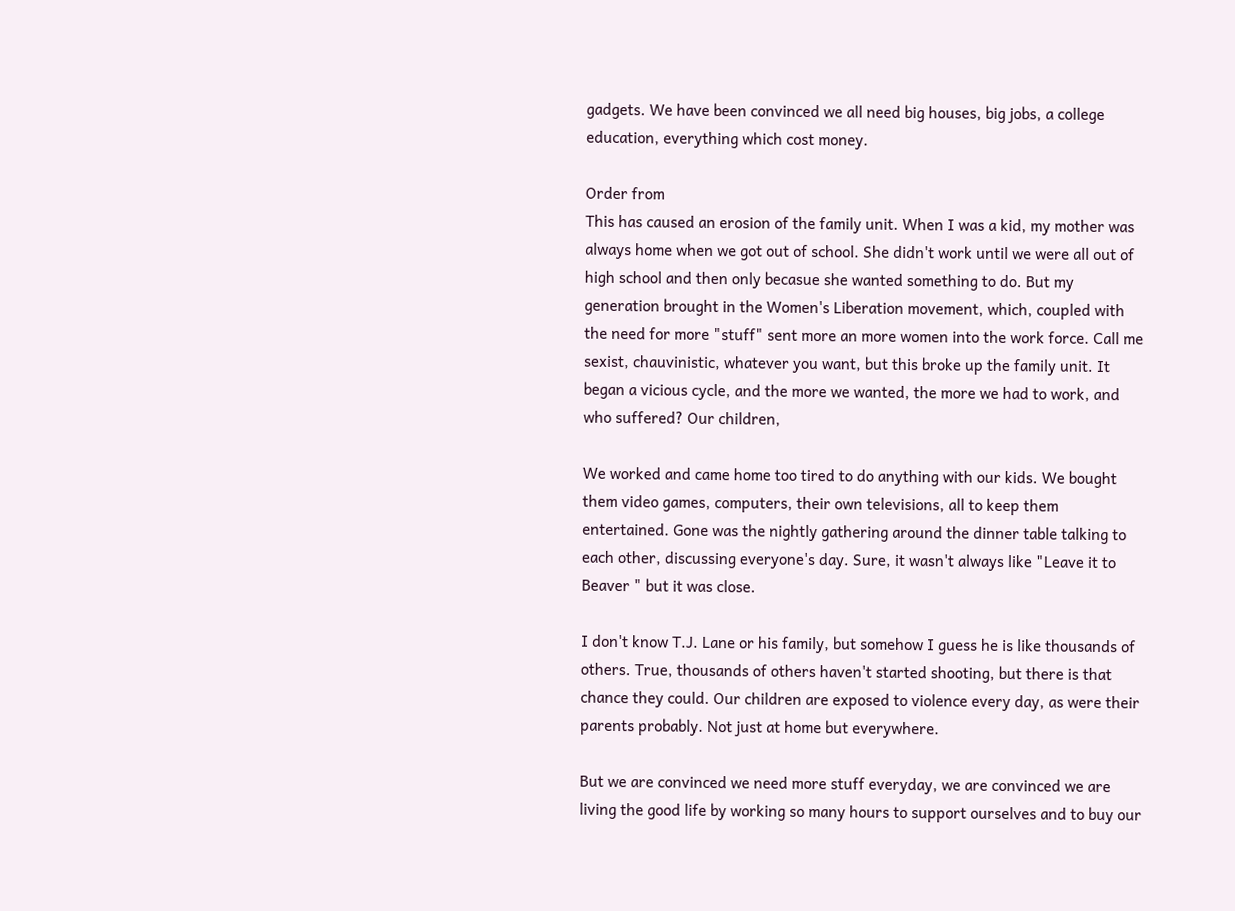gadgets. We have been convinced we all need big houses, big jobs, a college education, everything which cost money.

Order from
This has caused an erosion of the family unit. When I was a kid, my mother was always home when we got out of school. She didn't work until we were all out of high school and then only becasue she wanted something to do. But my generation brought in the Women's Liberation movement, which, coupled with the need for more "stuff" sent more an more women into the work force. Call me sexist, chauvinistic, whatever you want, but this broke up the family unit. It began a vicious cycle, and the more we wanted, the more we had to work, and who suffered? Our children,

We worked and came home too tired to do anything with our kids. We bought them video games, computers, their own televisions, all to keep them entertained. Gone was the nightly gathering around the dinner table talking to each other, discussing everyone's day. Sure, it wasn't always like "Leave it to Beaver " but it was close.

I don't know T.J. Lane or his family, but somehow I guess he is like thousands of others. True, thousands of others haven't started shooting, but there is that chance they could. Our children are exposed to violence every day, as were their parents probably. Not just at home but everywhere.

But we are convinced we need more stuff everyday, we are convinced we are living the good life by working so many hours to support ourselves and to buy our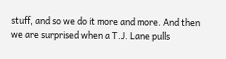stuff, and so we do it more and more. And then we are surprised when a T.J. Lane pulls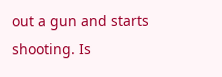out a gun and starts shooting. Is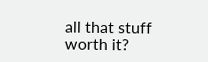all that stuff worth it?